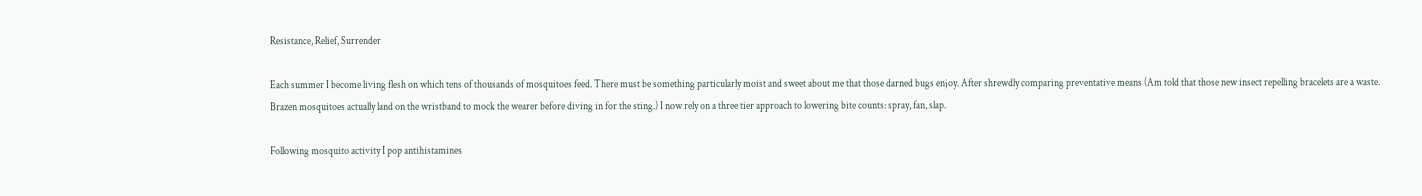Resistance, Relief, Surrender

Each summer I become living flesh on which tens of thousands of mosquitoes feed. There must be something particularly moist and sweet about me that those darned bugs enjoy. After shrewdly comparing preventative means (Am told that those new insect repelling bracelets are a waste. Brazen mosquitoes actually land on the wristband to mock the wearer before diving in for the sting.) I now rely on a three tier approach to lowering bite counts: spray, fan, slap.

Following mosquito activity I pop antihistamines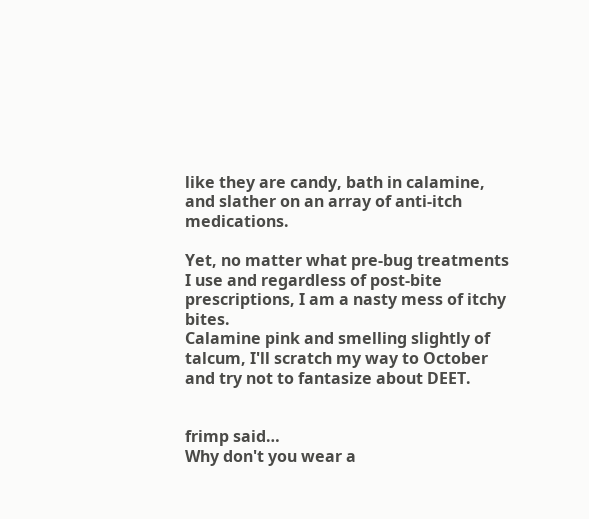like they are candy, bath in calamine, and slather on an array of anti-itch medications.

Yet, no matter what pre-bug treatments I use and regardless of post-bite prescriptions, I am a nasty mess of itchy bites.
Calamine pink and smelling slightly of talcum, I'll scratch my way to October and try not to fantasize about DEET.


frimp said…
Why don't you wear a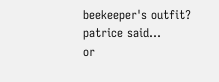beekeeper's outfit?
patrice said…
or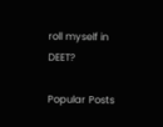roll myself in DEET?

Popular Posts